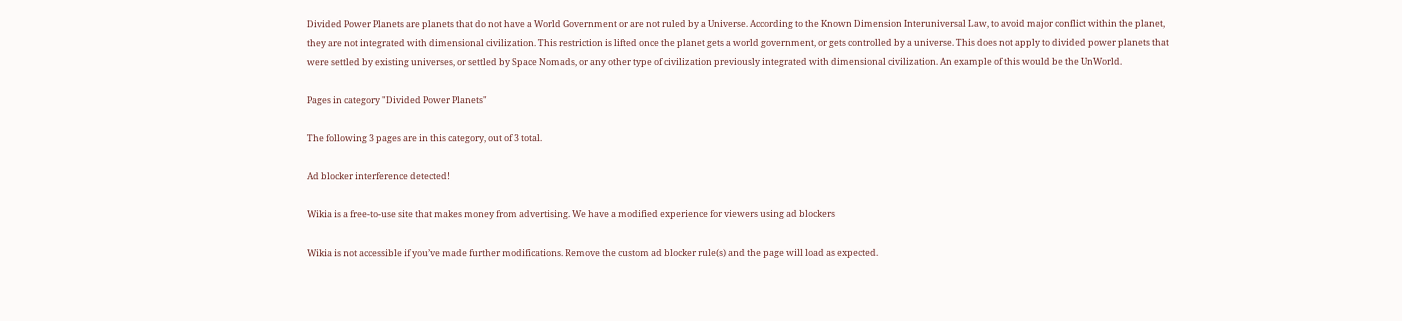Divided Power Planets are planets that do not have a World Government or are not ruled by a Universe. According to the Known Dimension Interuniversal Law, to avoid major conflict within the planet, they are not integrated with dimensional civilization. This restriction is lifted once the planet gets a world government, or gets controlled by a universe. This does not apply to divided power planets that were settled by existing universes, or settled by Space Nomads, or any other type of civilization previously integrated with dimensional civilization. An example of this would be the UnWorld.

Pages in category "Divided Power Planets"

The following 3 pages are in this category, out of 3 total.

Ad blocker interference detected!

Wikia is a free-to-use site that makes money from advertising. We have a modified experience for viewers using ad blockers

Wikia is not accessible if you’ve made further modifications. Remove the custom ad blocker rule(s) and the page will load as expected.